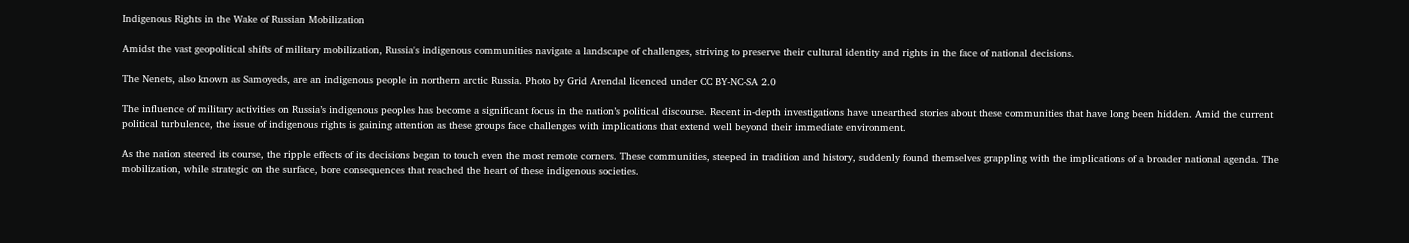Indigenous Rights in the Wake of Russian Mobilization

Amidst the vast geopolitical shifts of military mobilization, Russia's indigenous communities navigate a landscape of challenges, striving to preserve their cultural identity and rights in the face of national decisions.

The Nenets, also known as Samoyeds, are an indigenous people in northern arctic Russia. Photo by Grid Arendal licenced under CC BY-NC-SA 2.0

The influence of military activities on Russia’s indigenous peoples has become a significant focus in the nation’s political discourse. Recent in-depth investigations have unearthed stories about these communities that have long been hidden. Amid the current political turbulence, the issue of indigenous rights is gaining attention as these groups face challenges with implications that extend well beyond their immediate environment.

As the nation steered its course, the ripple effects of its decisions began to touch even the most remote corners. These communities, steeped in tradition and history, suddenly found themselves grappling with the implications of a broader national agenda. The mobilization, while strategic on the surface, bore consequences that reached the heart of these indigenous societies.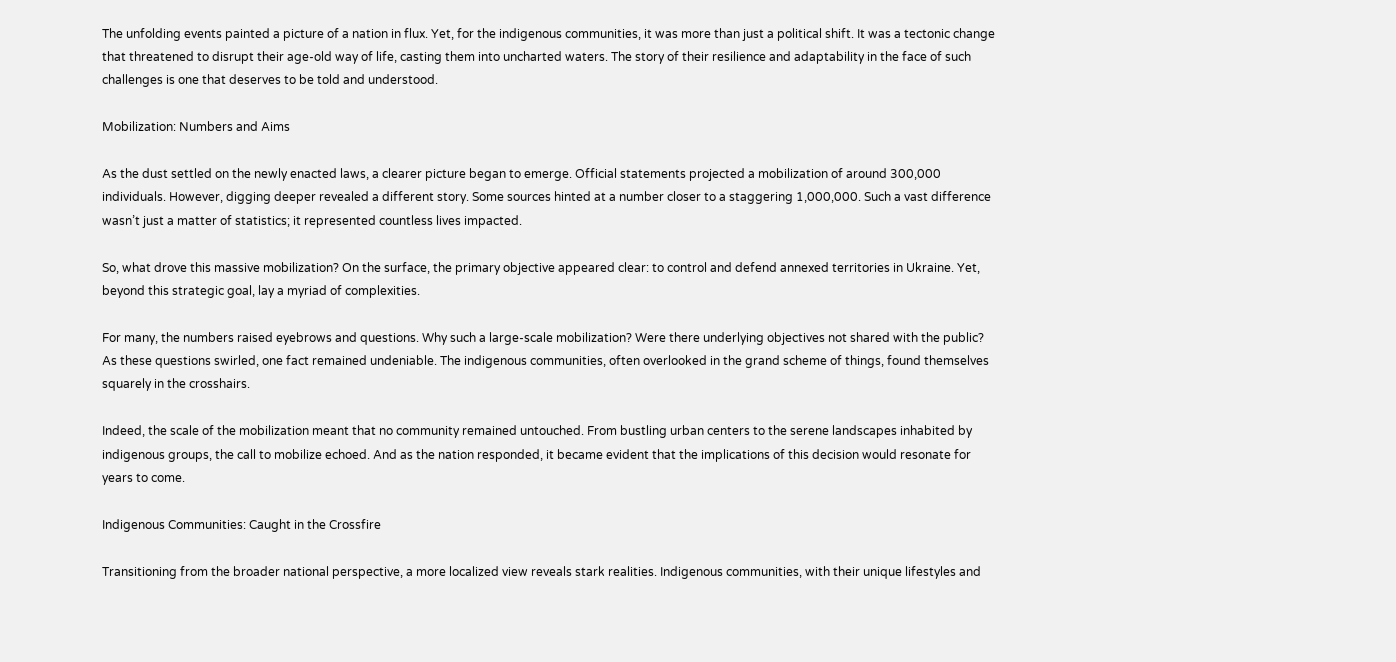The unfolding events painted a picture of a nation in flux. Yet, for the indigenous communities, it was more than just a political shift. It was a tectonic change that threatened to disrupt their age-old way of life, casting them into uncharted waters. The story of their resilience and adaptability in the face of such challenges is one that deserves to be told and understood.

Mobilization: Numbers and Aims

As the dust settled on the newly enacted laws, a clearer picture began to emerge. Official statements projected a mobilization of around 300,000 individuals. However, digging deeper revealed a different story. Some sources hinted at a number closer to a staggering 1,000,000. Such a vast difference wasn’t just a matter of statistics; it represented countless lives impacted.

So, what drove this massive mobilization? On the surface, the primary objective appeared clear: to control and defend annexed territories in Ukraine. Yet, beyond this strategic goal, lay a myriad of complexities.

For many, the numbers raised eyebrows and questions. Why such a large-scale mobilization? Were there underlying objectives not shared with the public? As these questions swirled, one fact remained undeniable. The indigenous communities, often overlooked in the grand scheme of things, found themselves squarely in the crosshairs.

Indeed, the scale of the mobilization meant that no community remained untouched. From bustling urban centers to the serene landscapes inhabited by indigenous groups, the call to mobilize echoed. And as the nation responded, it became evident that the implications of this decision would resonate for years to come.

Indigenous Communities: Caught in the Crossfire

Transitioning from the broader national perspective, a more localized view reveals stark realities. Indigenous communities, with their unique lifestyles and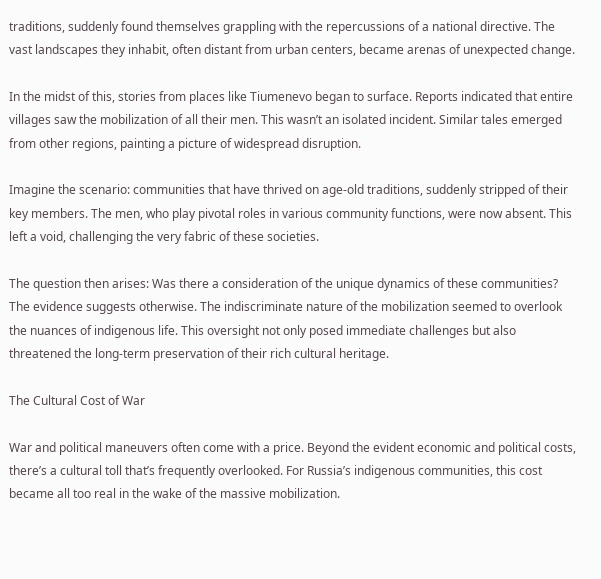traditions, suddenly found themselves grappling with the repercussions of a national directive. The vast landscapes they inhabit, often distant from urban centers, became arenas of unexpected change.

In the midst of this, stories from places like Tiumenevo began to surface. Reports indicated that entire villages saw the mobilization of all their men. This wasn’t an isolated incident. Similar tales emerged from other regions, painting a picture of widespread disruption.

Imagine the scenario: communities that have thrived on age-old traditions, suddenly stripped of their key members. The men, who play pivotal roles in various community functions, were now absent. This left a void, challenging the very fabric of these societies.

The question then arises: Was there a consideration of the unique dynamics of these communities? The evidence suggests otherwise. The indiscriminate nature of the mobilization seemed to overlook the nuances of indigenous life. This oversight not only posed immediate challenges but also threatened the long-term preservation of their rich cultural heritage.

The Cultural Cost of War

War and political maneuvers often come with a price. Beyond the evident economic and political costs, there’s a cultural toll that’s frequently overlooked. For Russia’s indigenous communities, this cost became all too real in the wake of the massive mobilization.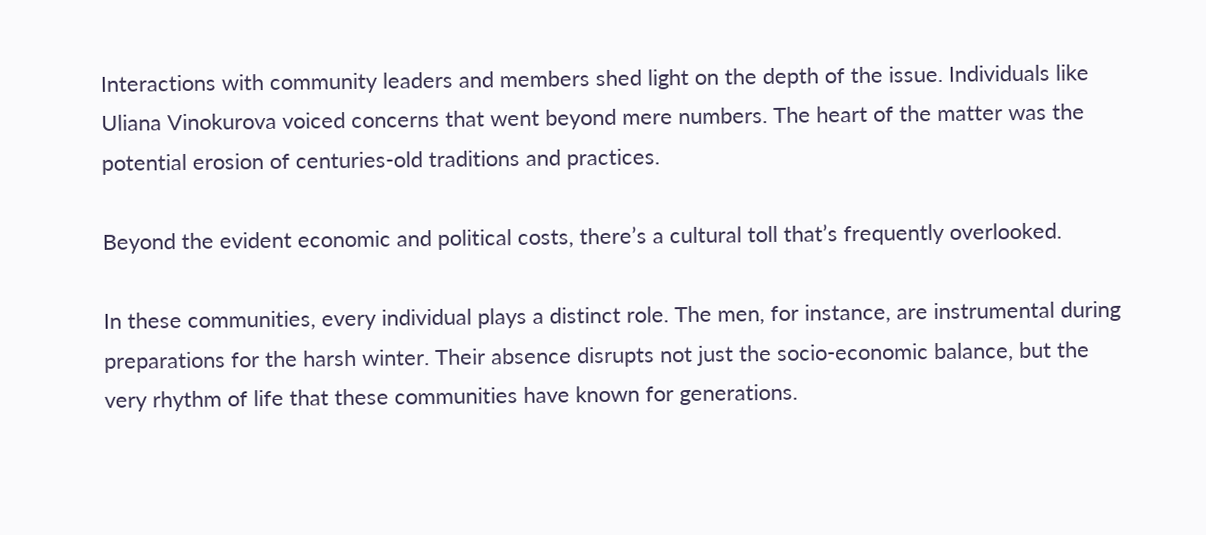Interactions with community leaders and members shed light on the depth of the issue. Individuals like Uliana Vinokurova voiced concerns that went beyond mere numbers. The heart of the matter was the potential erosion of centuries-old traditions and practices.

Beyond the evident economic and political costs, there’s a cultural toll that’s frequently overlooked.

In these communities, every individual plays a distinct role. The men, for instance, are instrumental during preparations for the harsh winter. Their absence disrupts not just the socio-economic balance, but the very rhythm of life that these communities have known for generations.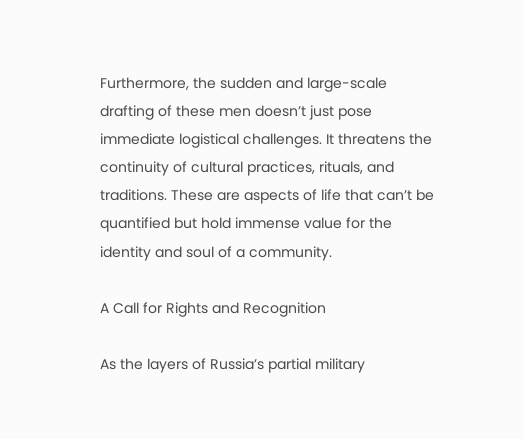Furthermore, the sudden and large-scale drafting of these men doesn’t just pose immediate logistical challenges. It threatens the continuity of cultural practices, rituals, and traditions. These are aspects of life that can’t be quantified but hold immense value for the identity and soul of a community.

A Call for Rights and Recognition

As the layers of Russia’s partial military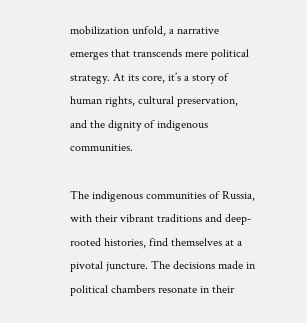mobilization unfold, a narrative emerges that transcends mere political strategy. At its core, it’s a story of human rights, cultural preservation, and the dignity of indigenous communities.

The indigenous communities of Russia, with their vibrant traditions and deep-rooted histories, find themselves at a pivotal juncture. The decisions made in political chambers resonate in their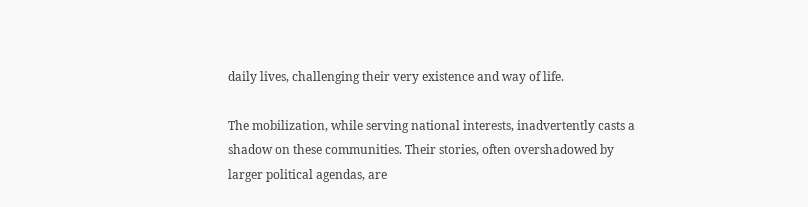daily lives, challenging their very existence and way of life.

The mobilization, while serving national interests, inadvertently casts a shadow on these communities. Their stories, often overshadowed by larger political agendas, are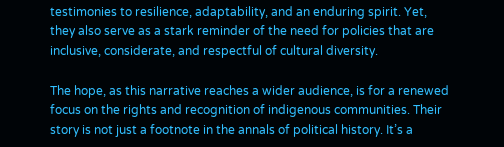testimonies to resilience, adaptability, and an enduring spirit. Yet, they also serve as a stark reminder of the need for policies that are inclusive, considerate, and respectful of cultural diversity.

The hope, as this narrative reaches a wider audience, is for a renewed focus on the rights and recognition of indigenous communities. Their story is not just a footnote in the annals of political history. It’s a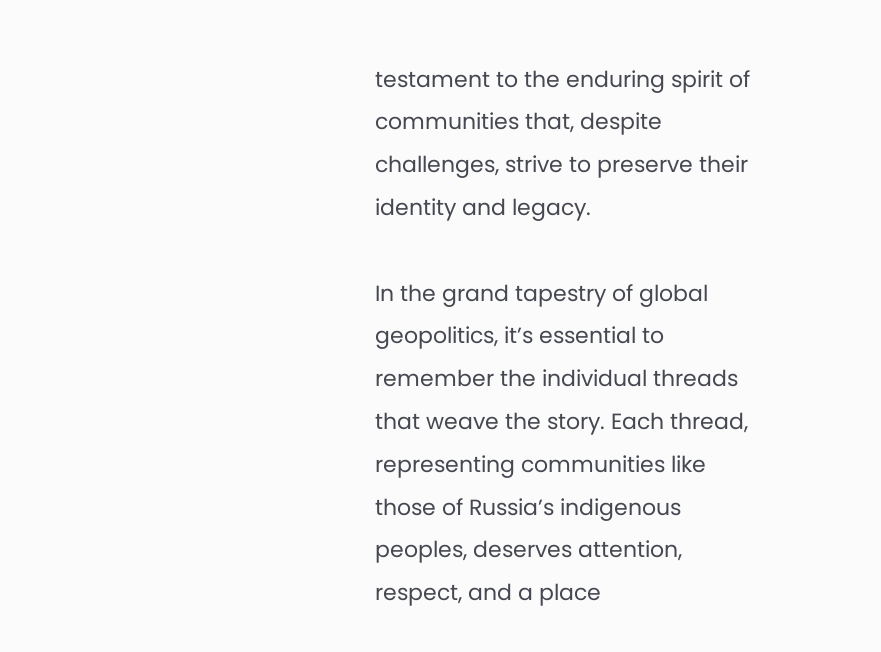testament to the enduring spirit of communities that, despite challenges, strive to preserve their identity and legacy.

In the grand tapestry of global geopolitics, it’s essential to remember the individual threads that weave the story. Each thread, representing communities like those of Russia’s indigenous peoples, deserves attention, respect, and a place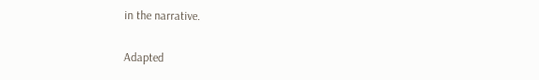in the narrative.

Adapted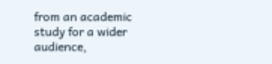from an academic study for a wider audience,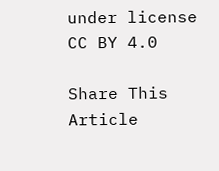under license  CC BY 4.0

Share This Article